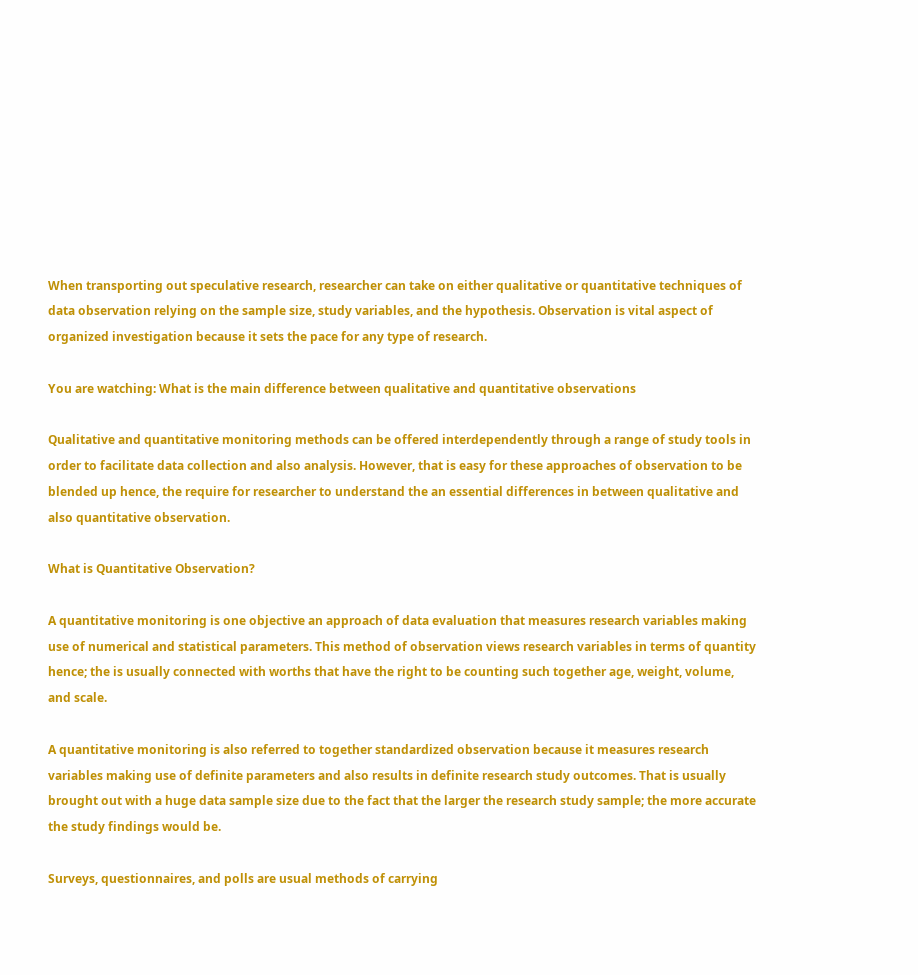When transporting out speculative research, researcher can take on either qualitative or quantitative techniques of data observation relying on the sample size, study variables, and the hypothesis. Observation is vital aspect of organized investigation because it sets the pace for any type of research.

You are watching: What is the main difference between qualitative and quantitative observations

Qualitative and quantitative monitoring methods can be offered interdependently through a range of study tools in order to facilitate data collection and also analysis. However, that is easy for these approaches of observation to be blended up hence, the require for researcher to understand the an essential differences in between qualitative and also quantitative observation.

What is Quantitative Observation?

A quantitative monitoring is one objective an approach of data evaluation that measures research variables making use of numerical and statistical parameters. This method of observation views research variables in terms of quantity hence; the is usually connected with worths that have the right to be counting such together age, weight, volume, and scale.

A quantitative monitoring is also referred to together standardized observation because it measures research variables making use of definite parameters and also results in definite research study outcomes. That is usually brought out with a huge data sample size due to the fact that the larger the research study sample; the more accurate the study findings would be.

Surveys, questionnaires, and polls are usual methods of carrying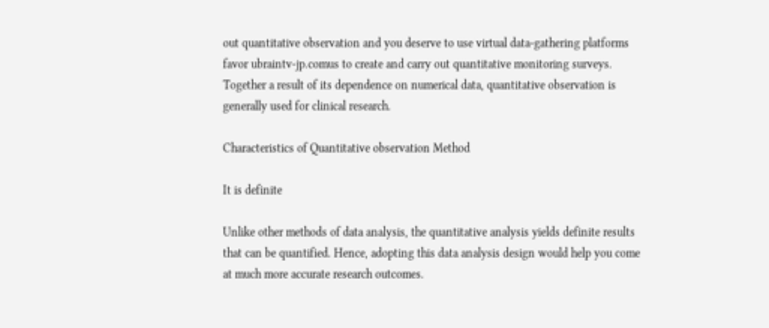out quantitative observation and you deserve to use virtual data-gathering platforms favor ubraintv-jp.comus to create and carry out quantitative monitoring surveys. Together a result of its dependence on numerical data, quantitative observation is generally used for clinical research.

Characteristics of Quantitative observation Method

It is definite

Unlike other methods of data analysis, the quantitative analysis yields definite results that can be quantified. Hence, adopting this data analysis design would help you come at much more accurate research outcomes.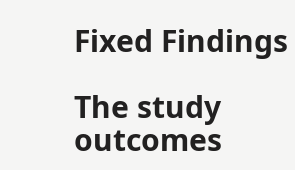Fixed Findings

The study outcomes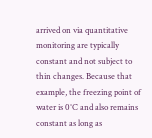arrived on via quantitative monitoring are typically constant and not subject to thin changes. Because that example, the freezing point of water is 0°C and also remains constant as long as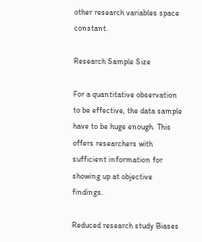other research variables space constant.

Research Sample Size

For a quantitative observation to be effective, the data sample have to be huge enough. This offers researchers with sufficient information for showing up at objective findings.

Reduced research study Biases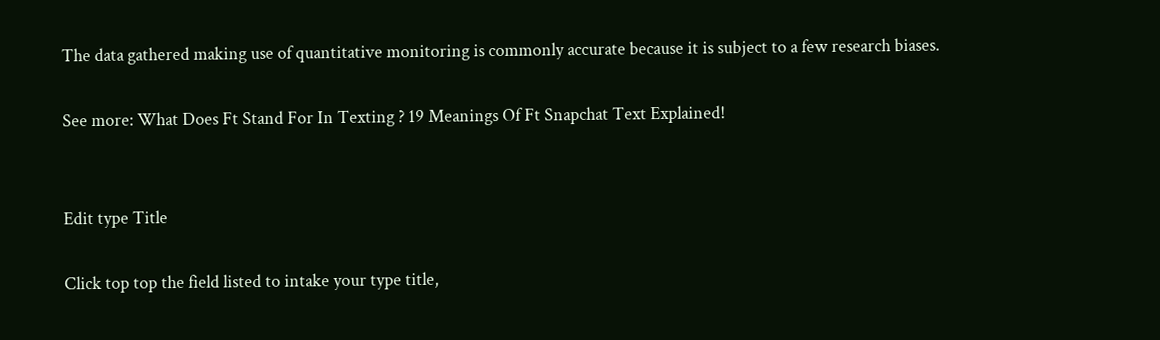The data gathered making use of quantitative monitoring is commonly accurate because it is subject to a few research biases.

See more: What Does Ft Stand For In Texting ? 19 Meanings Of Ft Snapchat Text Explained!


Edit type Title

Click top top the field listed to intake your type title,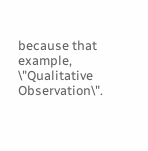because that example, \"Qualitative Observation\".